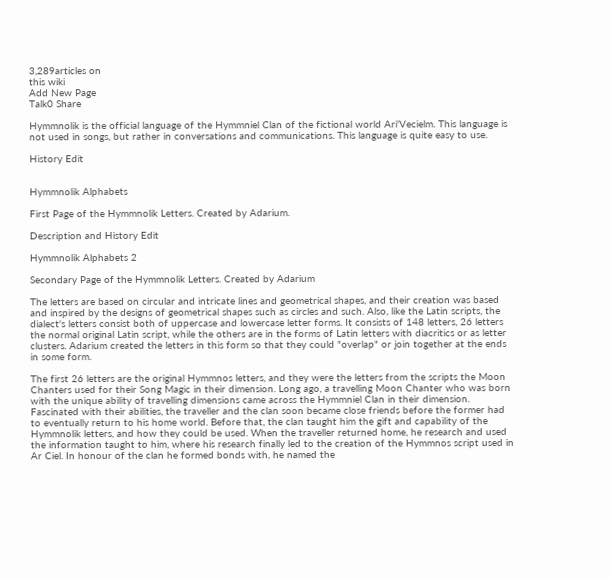3,289articles on
this wiki
Add New Page
Talk0 Share

Hymmnolik is the official language of the Hymmniel Clan of the fictional world Ari'Vecielm. This language is not used in songs, but rather in conversations and communications. This language is quite easy to use.

History Edit


Hymmnolik Alphabets

First Page of the Hymmnolik Letters. Created by Adarium.

Description and History Edit

Hymmnolik Alphabets 2

Secondary Page of the Hymmnolik Letters. Created by Adarium

The letters are based on circular and intricate lines and geometrical shapes, and their creation was based and inspired by the designs of geometrical shapes such as circles and such. Also, like the Latin scripts, the dialect's letters consist both of uppercase and lowercase letter forms. It consists of 148 letters, 26 letters the normal original Latin script, while the others are in the forms of Latin letters with diacritics or as letter clusters. Adarium created the letters in this form so that they could "overlap" or join together at the ends in some form.

The first 26 letters are the original Hymmnos letters, and they were the letters from the scripts the Moon Chanters used for their Song Magic in their dimension. Long ago, a travelling Moon Chanter who was born with the unique ability of travelling dimensions came across the Hymmniel Clan in their dimension. Fascinated with their abilities, the traveller and the clan soon became close friends before the former had to eventually return to his home world. Before that, the clan taught him the gift and capability of the Hymmnolik letters, and how they could be used. When the traveller returned home, he research and used the information taught to him, where his research finally led to the creation of the Hymmnos script used in Ar Ciel. In honour of the clan he formed bonds with, he named the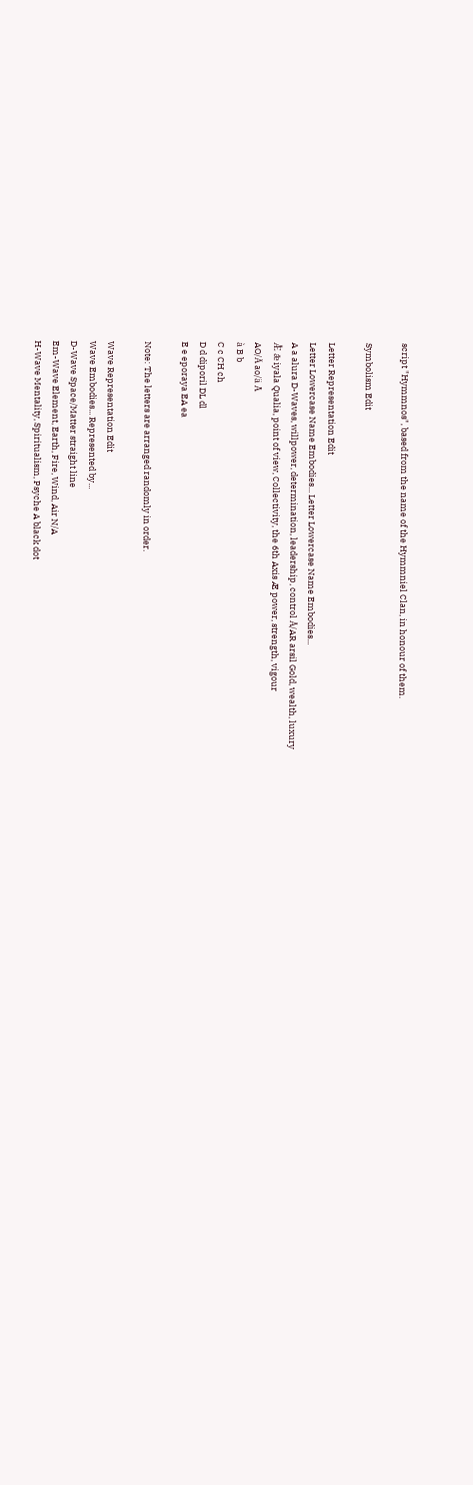script "Hymmnos", based from the name of the Hymmniel Clan, in honour of them.

Symbolism Edit

Letter Representation Edit
Letter Lowercase Name Embodies... Letter Lowercase Name Embodies...
A a alura D-Waves, willpower, determination, leadership, control Å/AR arsil Gold, wealth, luxury
Æ̐ æ̐ iyala Qualia, point of view, Collectivity, the 6th Axis Æ power, strength, vigour
AO/Ä ao/ä Ā
à B b
C c CH ch
D d diporil DL dl
E e eporaya EA ea

Note: The letters are arranged randomly in order.

Wave Representation Edit
Wave Embodies... Represented by...
D-Wave Space/Matter straight line
Em-Wave Element, Earth, Fire, Wind, Air N/A
H-Wave Mentality, Spiritualism, Psyche A black dot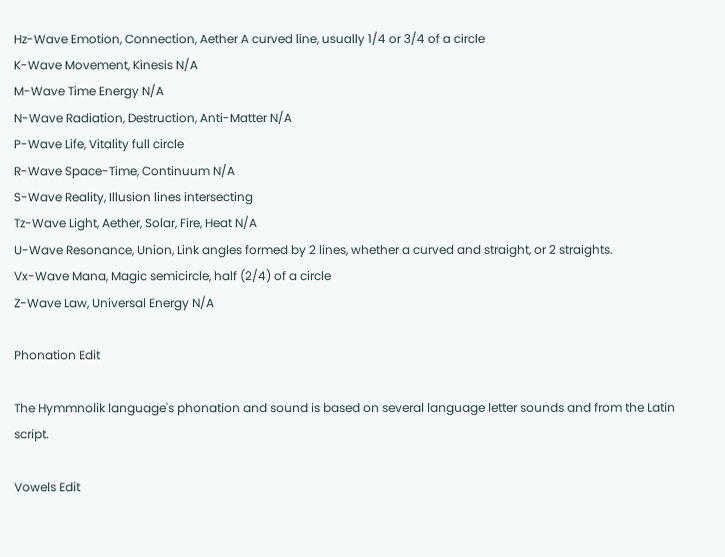Hz-Wave Emotion, Connection, Aether A curved line, usually 1/4 or 3/4 of a circle
K-Wave Movement, Kinesis N/A
M-Wave Time Energy N/A
N-Wave Radiation, Destruction, Anti-Matter N/A
P-Wave Life, Vitality full circle
R-Wave Space-Time, Continuum N/A
S-Wave Reality, Illusion lines intersecting
Tz-Wave Light, Aether, Solar, Fire, Heat N/A
U-Wave Resonance, Union, Link angles formed by 2 lines, whether a curved and straight, or 2 straights.
Vx-Wave Mana, Magic semicircle, half (2/4) of a circle
Z-Wave Law, Universal Energy N/A

Phonation Edit

The Hymmnolik language's phonation and sound is based on several language letter sounds and from the Latin script.

Vowels Edit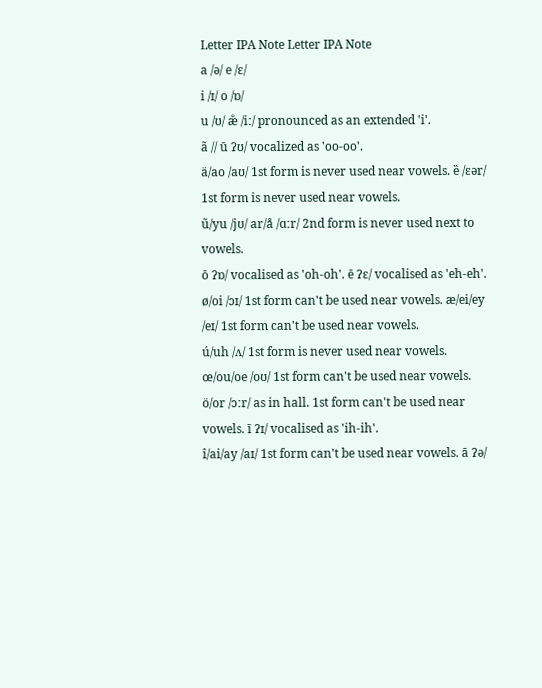Letter IPA Note Letter IPA Note
a /ə/ e /ɛ/
i /ɪ/ o /ɒ/
u /ʊ/ æ̐ /iː/ pronounced as an extended 'i'.
ã // ū Ɂʊ/ vocalized as 'oo-oo'.
ä/ao /aʊ/ 1st form is never used near vowels. ȅ /ɛər/ 1st form is never used near vowels.
ũ/yu /jʊ/ ar/å /ɑːr/ 2nd form is never used next to vowels.
ō Ɂɒ/ vocalised as 'oh-oh'. ē Ɂɛ/ vocalised as 'eh-eh'.
ø/oi /ɔɪ/ 1st form can't be used near vowels. æ/ei/ey /eɪ/ 1st form can't be used near vowels.
ú/uh /ʌ/ 1st form is never used near vowels. œ/ou/oe /oʊ/ 1st form can't be used near vowels.
ö/or /ɔːr/ as in hall. 1st form can't be used near vowels. ī Ɂɪ/ vocalised as 'ih-ih'.
î/ai/ay /aɪ/ 1st form can't be used near vowels. ā Ɂə/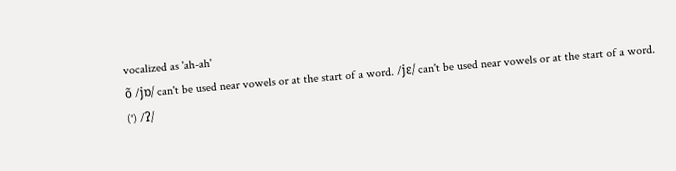vocalized as 'ah-ah'
õ /jɒ/ can't be used near vowels or at the start of a word. /jɛ/ can't be used near vowels or at the start of a word.
(') /ʔ/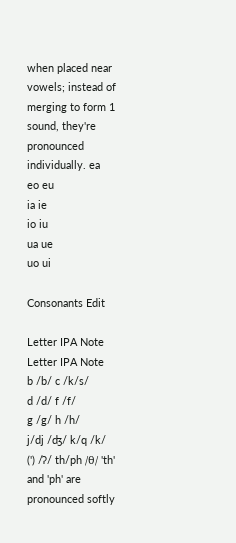when placed near vowels; instead of merging to form 1 sound, they're pronounced individually. ea
eo eu
ia ie
io iu
ua ue
uo ui

Consonants Edit

Letter IPA Note Letter IPA Note
b /b/ c /k/s/
d /d/ f /f/
g /g/ h /h/
j/dj /ʤ/ k/q /k/
(') /ʔ/ th/ph /θ/ 'th' and 'ph' are pronounced softly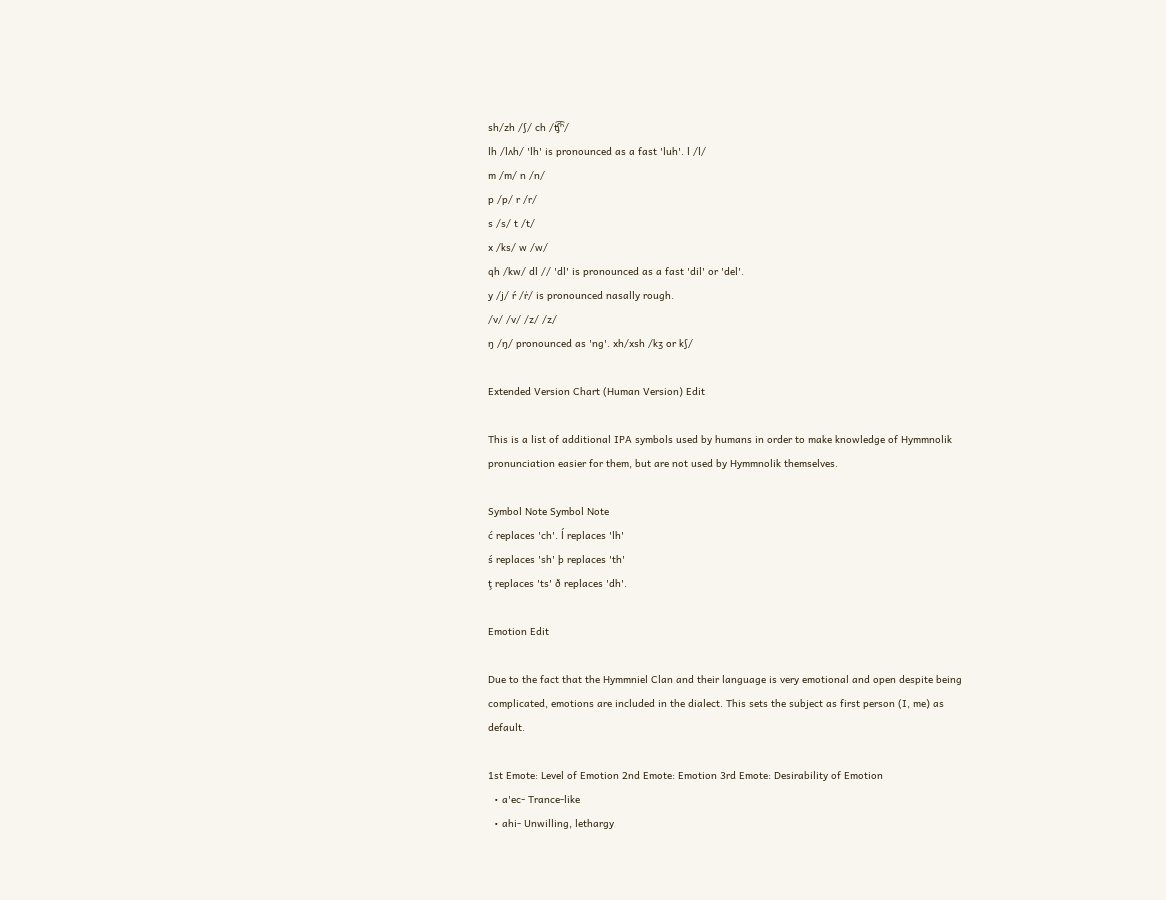sh/zh /ʃ/ ch /ʧ͡ʰ/
lh /lʌh/ 'lh' is pronounced as a fast 'luh'. l /l/
m /m/ n /n/
p /p/ r /r/
s /s/ t /t/
x /ks/ w /w/
qh /kw/ dl // 'dl' is pronounced as a fast 'dil' or 'del'.
y /j/ ŕ /r̍/ is pronounced nasally rough.
/v/ /v/ /z/ /z/
ŋ /ŋ/ pronounced as 'ng'. xh/xsh /kʒ or kʃ/

Extended Version Chart (Human Version) Edit

This is a list of additional IPA symbols used by humans in order to make knowledge of Hymmnolik pronunciation easier for them, but are not used by Hymmnolik themselves.

Symbol Note Symbol Note
ć replaces 'ch'. ĺ replaces 'lh'
ś replaces 'sh' þ replaces 'th'
ţ replaces 'ts' ð replaces 'dh'.

Emotion Edit

Due to the fact that the Hymmniel Clan and their language is very emotional and open despite being complicated, emotions are included in the dialect. This sets the subject as first person (I, me) as default.

1st Emote: Level of Emotion 2nd Emote: Emotion 3rd Emote: Desirability of Emotion
  • a'ec- Trance-like
  • ahi- Unwilling, lethargy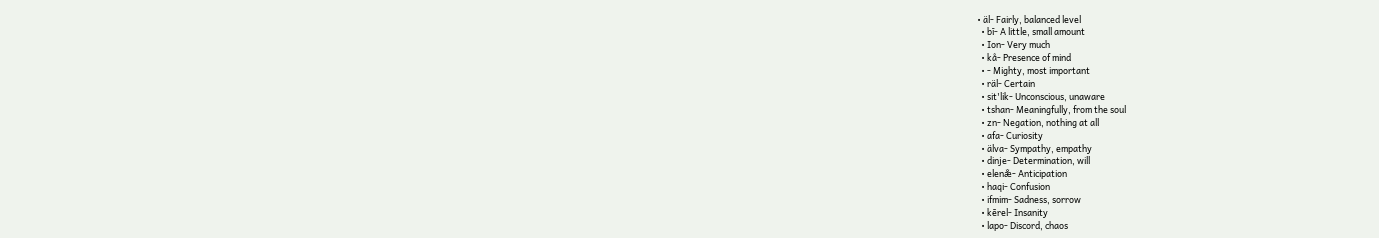• äl- Fairly, balanced level
  • bī- A little, small amount
  • Ion- Very much
  • kå- Presence of mind
  • - Mighty, most important
  • räl- Certain
  • sit'lik- Unconscious, unaware
  • tshan- Meaningfully, from the soul
  • zn- Negation, nothing at all
  • afa- Curiosity
  • älva- Sympathy, empathy
  • dinje- Determination, will
  • elenæ̐- Anticipation
  • haqi- Confusion
  • ifmim- Sadness, sorrow
  • kẽrel- Insanity
  • lapo- Discord, chaos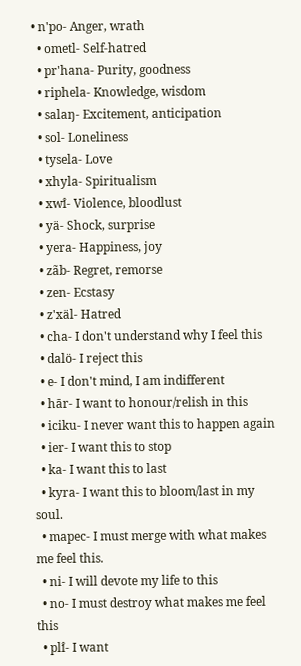• n'po- Anger, wrath
  • ometl- Self-hatred
  • pr'hana- Purity, goodness
  • riphela- Knowledge, wisdom
  • salaŋ- Excitement, anticipation
  • sol- Loneliness
  • tysela- Love
  • xhyla- Spiritualism
  • xwi̊- Violence, bloodlust
  • yä- Shock, surprise
  • yera- Happiness, joy
  • zãb- Regret, remorse
  • zen- Ecstasy
  • z'xäl- Hatred
  • cha- I don't understand why I feel this
  • dalö- I reject this
  • e- I don't mind, I am indifferent
  • hār- I want to honour/relish in this
  • iciku- I never want this to happen again
  • ier- I want this to stop
  • ka- I want this to last
  • kyra- I want this to bloom/last in my soul.
  • mapec- I must merge with what makes me feel this.
  • ni- I will devote my life to this
  • no- I must destroy what makes me feel this
  • pli̊- I want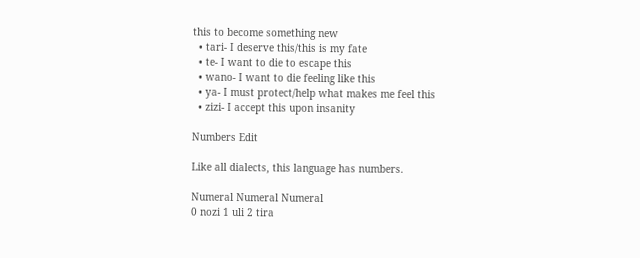this to become something new
  • tari- I deserve this/this is my fate
  • te- I want to die to escape this
  • wano- I want to die feeling like this
  • ya- I must protect/help what makes me feel this
  • zizi- I accept this upon insanity

Numbers Edit

Like all dialects, this language has numbers.

Numeral Numeral Numeral
0 nozi 1 uli 2 tira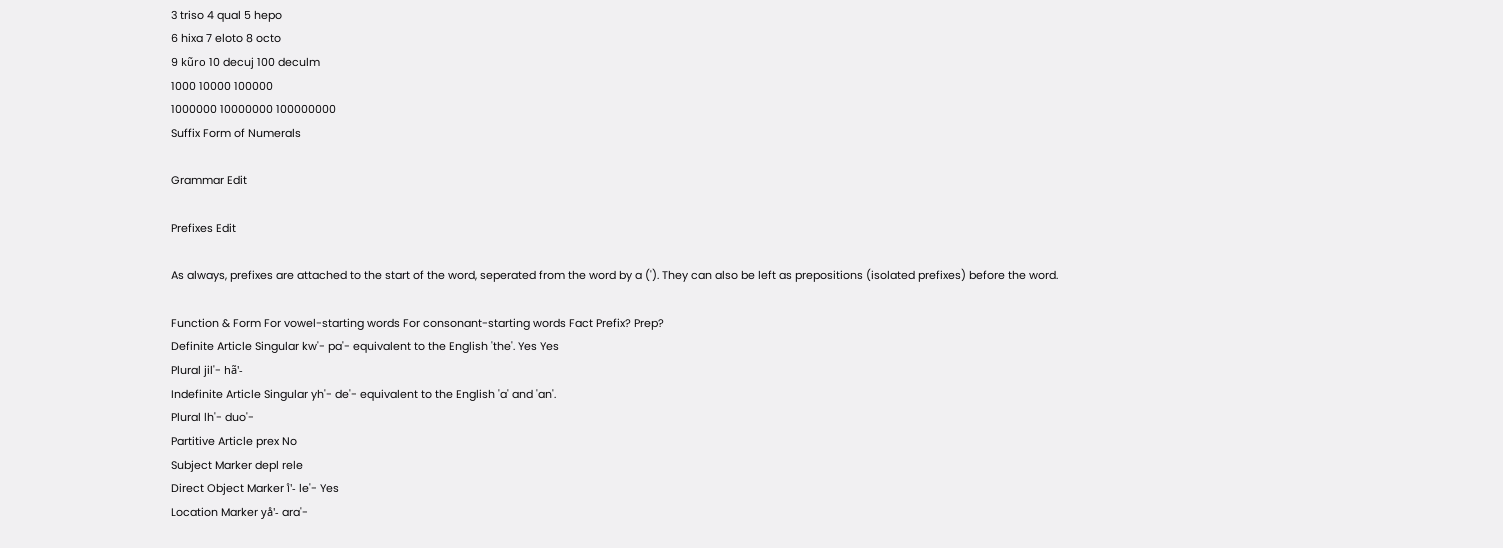3 triso 4 qual 5 hepo
6 hixa 7 eloto 8 octo
9 kũro 10 decuj 100 deculm
1000 10000 100000
1000000 10000000 100000000
Suffix Form of Numerals

Grammar Edit

Prefixes Edit

As always, prefixes are attached to the start of the word, seperated from the word by a ('). They can also be left as prepositions (isolated prefixes) before the word.

Function & Form For vowel-starting words For consonant-starting words Fact Prefix? Prep?
Definite Article Singular kw'- pa'- equivalent to the English 'the'. Yes Yes
Plural jil'- hã'-
Indefinite Article Singular yh'- de'- equivalent to the English 'a' and 'an'.
Plural lh'- duo'-
Partitive Article prex No
Subject Marker depl rele
Direct Object Marker i̊'- le'- Yes
Location Marker yå'- ara'-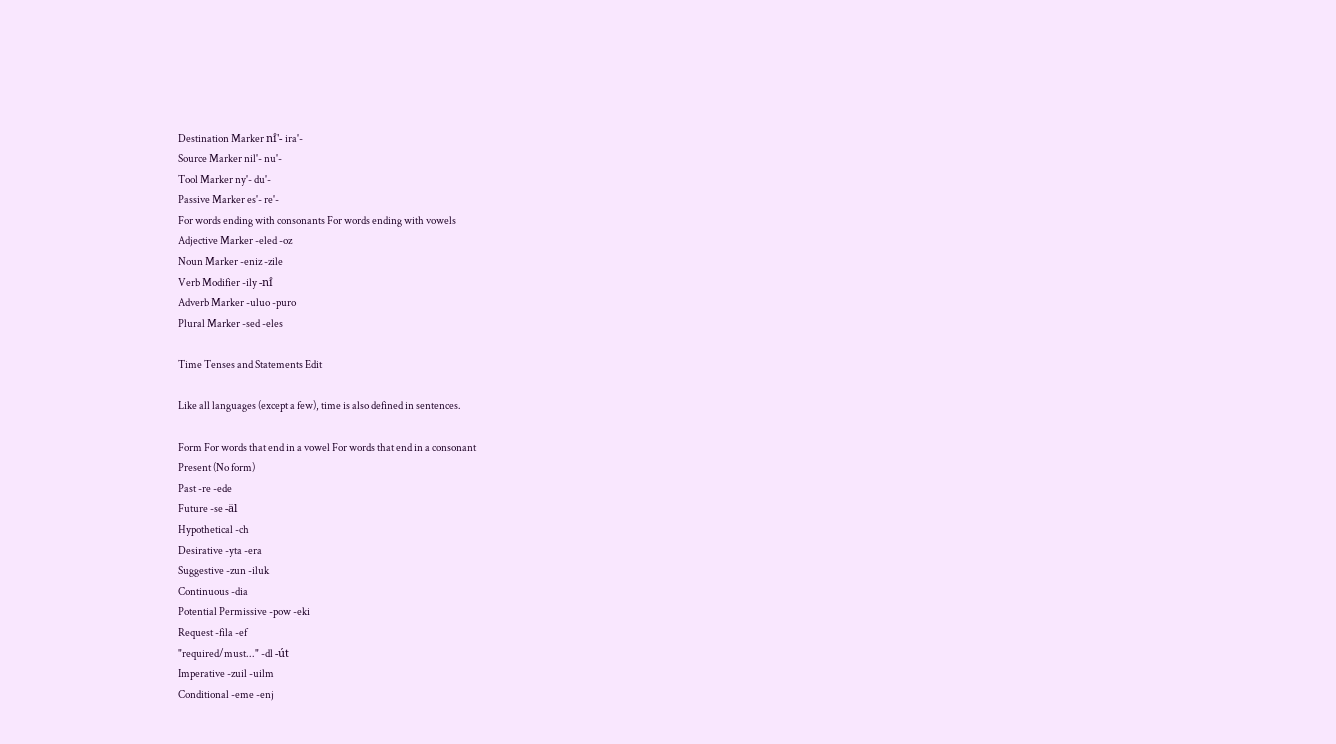Destination Marker ni̊'- ira'-
Source Marker nil'- nu'-
Tool Marker ny'- du'-
Passive Marker es'- re'-
For words ending with consonants For words ending with vowels
Adjective Marker -eled -oz
Noun Marker -eniz -zile
Verb Modifier -ily -ni̊
Adverb Marker -uluo -puro
Plural Marker -sed -eles

Time Tenses and Statements Edit

Like all languages (except a few), time is also defined in sentences.

Form For words that end in a vowel For words that end in a consonant
Present (No form)
Past -re -ede
Future -se -äl
Hypothetical -ch
Desirative -yta -era
Suggestive -zun -iluk
Continuous -dia
Potential Permissive -pow -eki
Request -fila -ef
"required/must..." -dl -út
Imperative -zuil -uilm
Conditional -eme -enj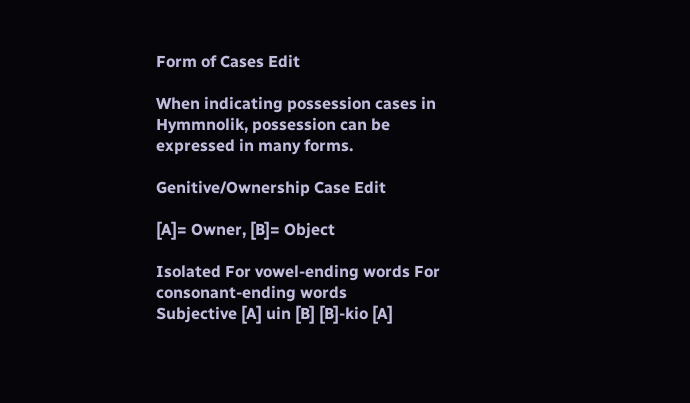Form of Cases Edit

When indicating possession cases in Hymmnolik, possession can be expressed in many forms.

Genitive/Ownership Case Edit

[A]= Owner, [B]= Object

Isolated For vowel-ending words For consonant-ending words
Subjective [A] uin [B] [B]-kio [A]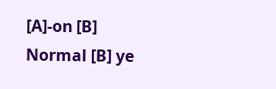[A]-on [B]
Normal [B] ye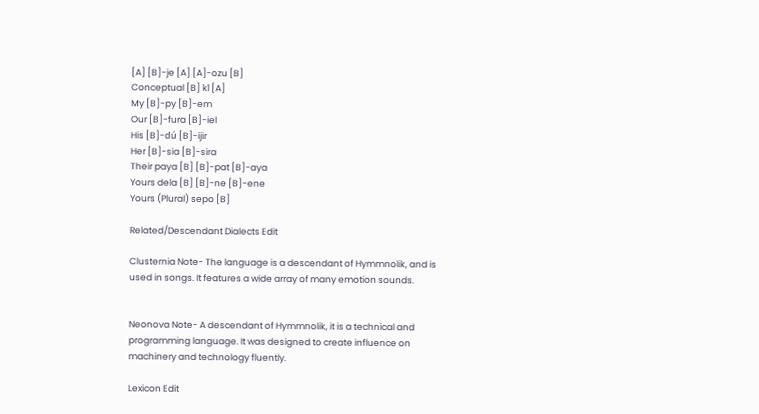[A] [B]-je [A] [A]-ozu [B]
Conceptual [B] ki̊ [A]
My [B]-py [B]-em
Our [B]-fura [B]-iel
His [B]-dú [B]-ijir
Her [B]-sia [B]-sira
Their paya [B] [B]-pat [B]-aya
Yours dela [B] [B]-ne [B]-ene
Yours (Plural) sepo [B]

Related/Descendant Dialects Edit

Clusternia Note- The language is a descendant of Hymmnolik, and is used in songs. It features a wide array of many emotion sounds.


Neonova Note- A descendant of Hymmnolik, it is a technical and programming language. It was designed to create influence on machinery and technology fluently.

Lexicon Edit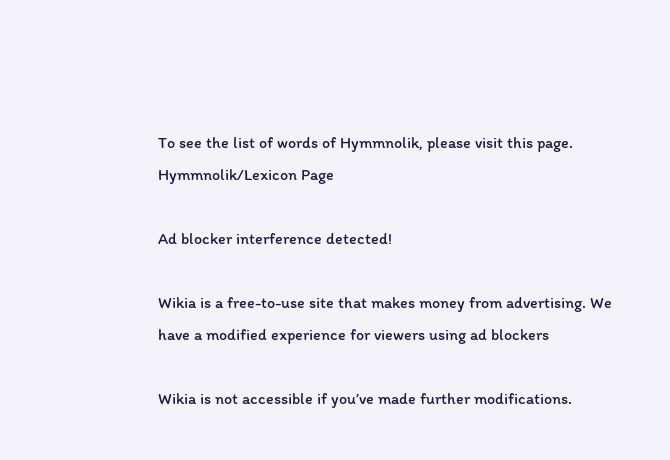To see the list of words of Hymmnolik, please visit this page. Hymmnolik/Lexicon Page

Ad blocker interference detected!

Wikia is a free-to-use site that makes money from advertising. We have a modified experience for viewers using ad blockers

Wikia is not accessible if you’ve made further modifications.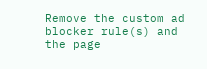Remove the custom ad blocker rule(s) and the page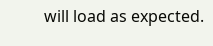will load as expected.